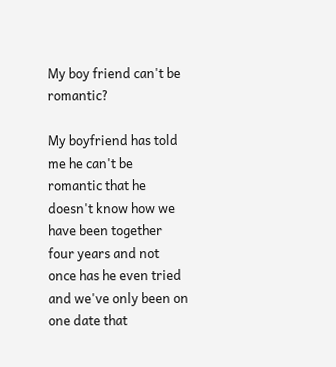My boy friend can't be romantic?

My boyfriend has told me he can't be romantic that he doesn't know how we have been together four years and not once has he even tried and we've only been on one date that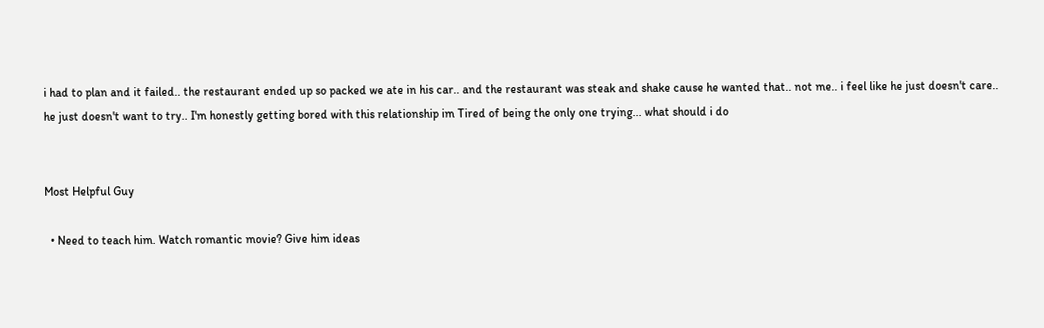i had to plan and it failed.. the restaurant ended up so packed we ate in his car.. and the restaurant was steak and shake cause he wanted that.. not me.. i feel like he just doesn't care.. he just doesn't want to try.. I'm honestly getting bored with this relationship im Tired of being the only one trying... what should i do


Most Helpful Guy

  • Need to teach him. Watch romantic movie? Give him ideas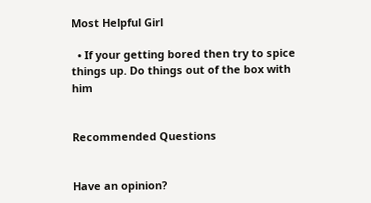Most Helpful Girl

  • If your getting bored then try to spice things up. Do things out of the box with him


Recommended Questions


Have an opinion?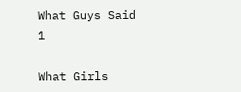What Guys Said 1

What Girls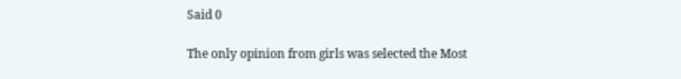Said 0

The only opinion from girls was selected the Most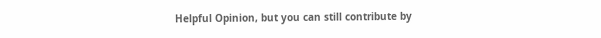Helpful Opinion, but you can still contribute by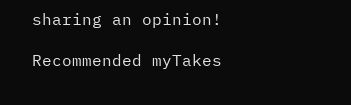sharing an opinion!

Recommended myTakes